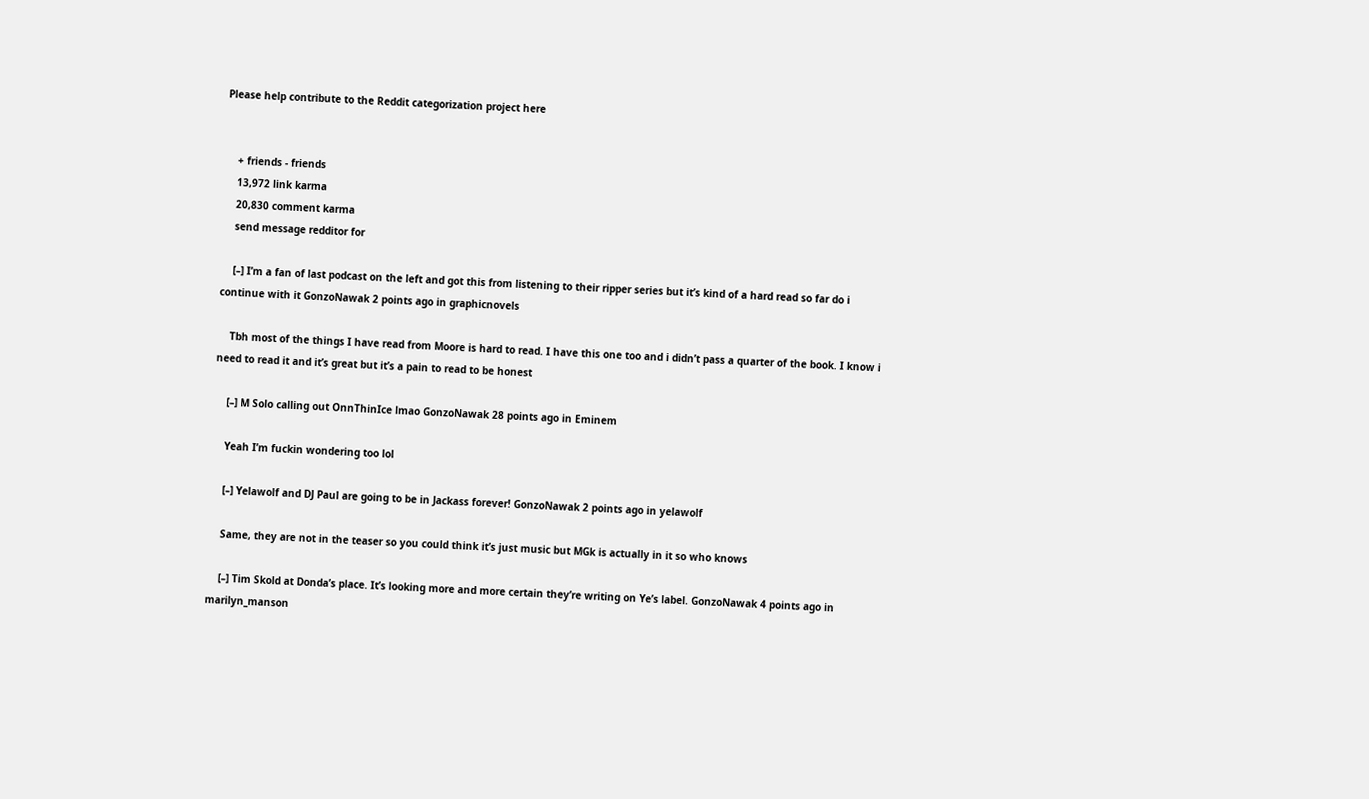Please help contribute to the Reddit categorization project here


    + friends - friends
    13,972 link karma
    20,830 comment karma
    send message redditor for

    [–] I’m a fan of last podcast on the left and got this from listening to their ripper series but it’s kind of a hard read so far do i continue with it GonzoNawak 2 points ago in graphicnovels

    Tbh most of the things I have read from Moore is hard to read. I have this one too and i didn’t pass a quarter of the book. I know i need to read it and it’s great but it’s a pain to read to be honest

    [–] M Solo calling out OnnThinIce lmao GonzoNawak 28 points ago in Eminem

    Yeah I’m fuckin wondering too lol

    [–] Yelawolf and DJ Paul are going to be in Jackass forever! GonzoNawak 2 points ago in yelawolf

    Same, they are not in the teaser so you could think it’s just music but MGk is actually in it so who knows

    [–] Tim Skold at Donda’s place. It’s looking more and more certain they’re writing on Ye’s label. GonzoNawak 4 points ago in marilyn_manson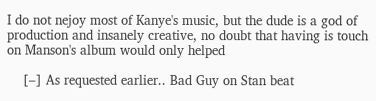I do not nejoy most of Kanye's music, but the dude is a god of production and insanely creative, no doubt that having is touch on Manson's album would only helped

    [–] As requested earlier.. Bad Guy on Stan beat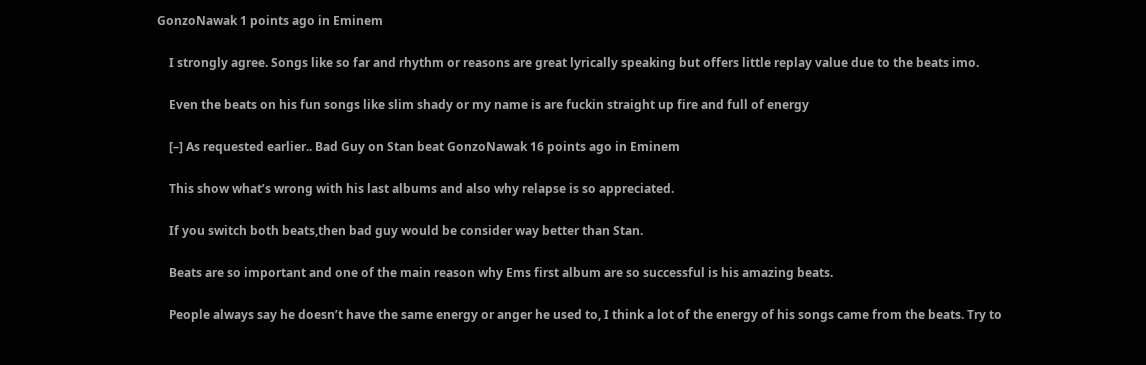GonzoNawak 1 points ago in Eminem

    I strongly agree. Songs like so far and rhythm or reasons are great lyrically speaking but offers little replay value due to the beats imo.

    Even the beats on his fun songs like slim shady or my name is are fuckin straight up fire and full of energy

    [–] As requested earlier.. Bad Guy on Stan beat GonzoNawak 16 points ago in Eminem

    This show what’s wrong with his last albums and also why relapse is so appreciated.

    If you switch both beats,then bad guy would be consider way better than Stan.

    Beats are so important and one of the main reason why Ems first album are so successful is his amazing beats.

    People always say he doesn’t have the same energy or anger he used to, I think a lot of the energy of his songs came from the beats. Try to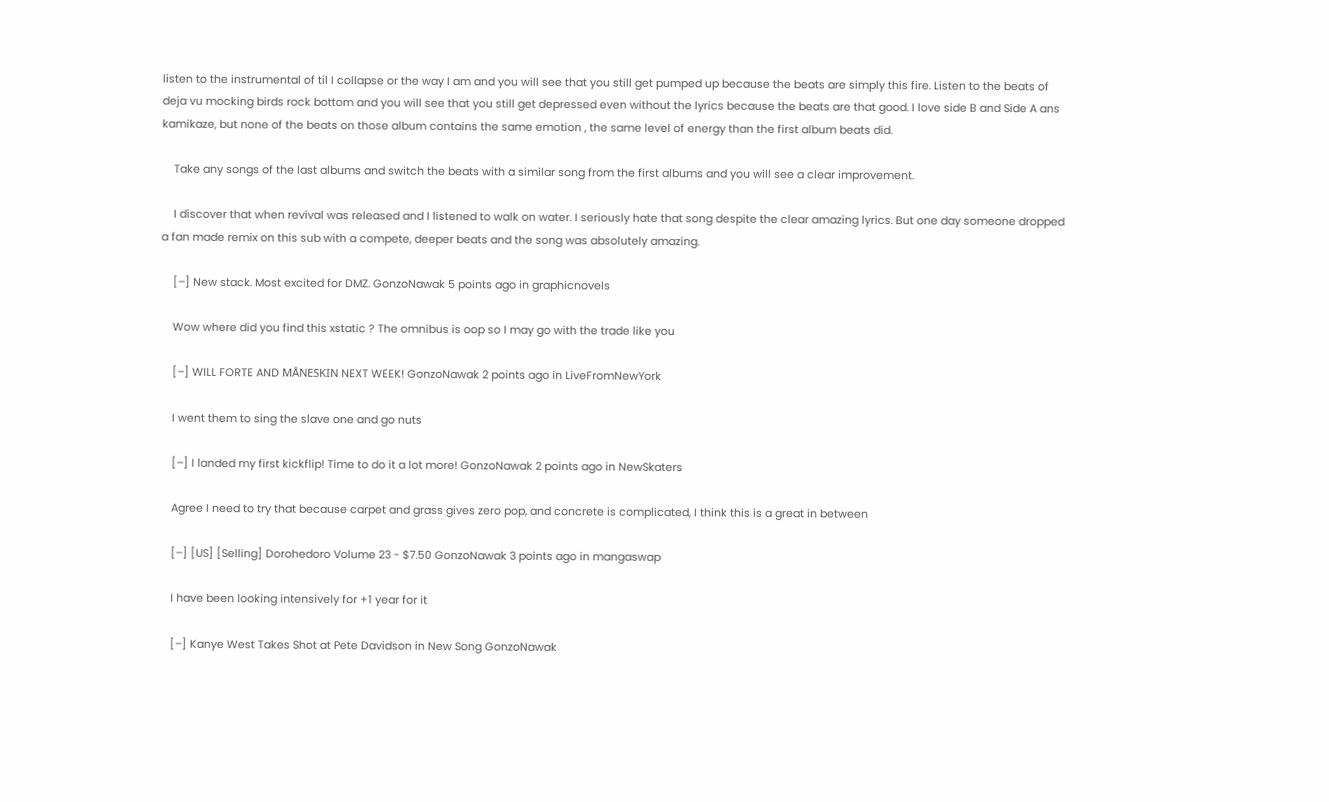listen to the instrumental of til I collapse or the way I am and you will see that you still get pumped up because the beats are simply this fire. Listen to the beats of deja vu mocking birds rock bottom and you will see that you still get depressed even without the lyrics because the beats are that good. I love side B and Side A ans kamikaze, but none of the beats on those album contains the same emotion , the same level of energy than the first album beats did.

    Take any songs of the last albums and switch the beats with a similar song from the first albums and you will see a clear improvement.

    I discover that when revival was released and I listened to walk on water. I seriously hate that song despite the clear amazing lyrics. But one day someone dropped a fan made remix on this sub with a compete, deeper beats and the song was absolutely amazing.

    [–] New stack. Most excited for DMZ. GonzoNawak 5 points ago in graphicnovels

    Wow where did you find this xstatic ? The omnibus is oop so I may go with the trade like you

    [–] WILL FORTE AND MÅNESKIN NEXT WEEK! GonzoNawak 2 points ago in LiveFromNewYork

    I went them to sing the slave one and go nuts

    [–] I landed my first kickflip! Time to do it a lot more! GonzoNawak 2 points ago in NewSkaters

    Agree I need to try that because carpet and grass gives zero pop, and concrete is complicated, I think this is a great in between

    [–] [US] [Selling] Dorohedoro Volume 23 - $7.50 GonzoNawak 3 points ago in mangaswap

    I have been looking intensively for +1 year for it

    [–] Kanye West Takes Shot at Pete Davidson in New Song GonzoNawak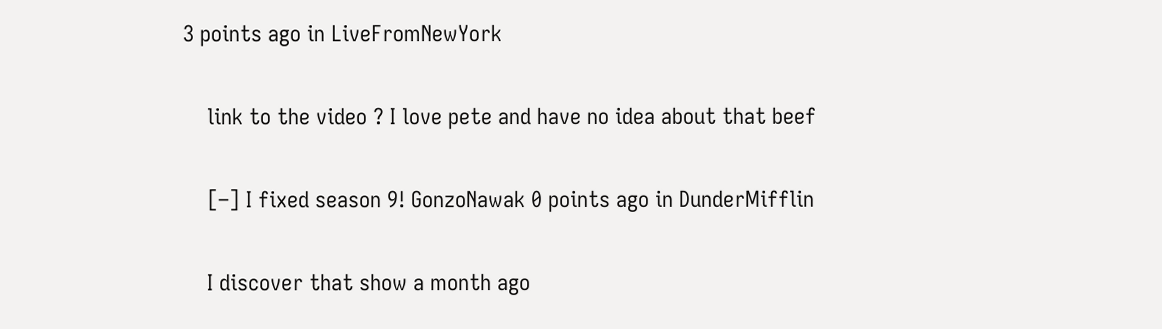3 points ago in LiveFromNewYork

    link to the video ? I love pete and have no idea about that beef

    [–] I fixed season 9! GonzoNawak 0 points ago in DunderMifflin

    I discover that show a month ago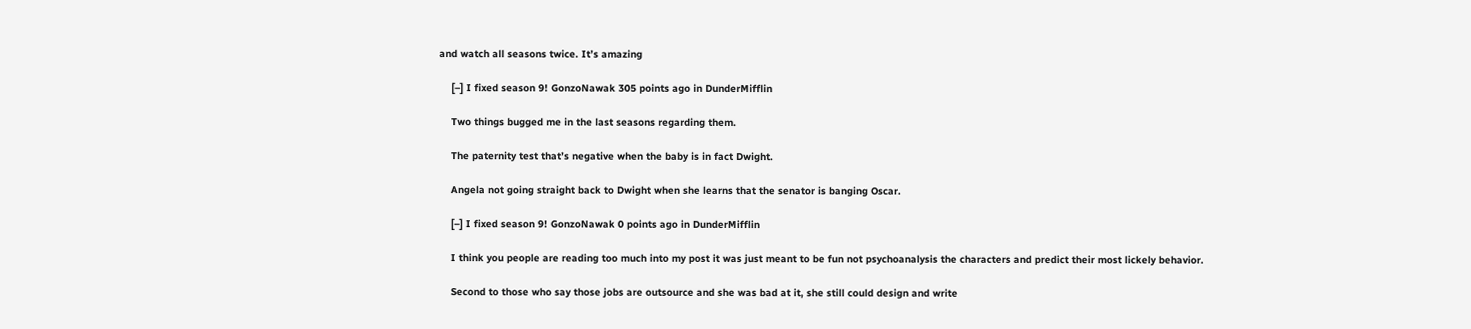and watch all seasons twice. It’s amazing

    [–] I fixed season 9! GonzoNawak 305 points ago in DunderMifflin

    Two things bugged me in the last seasons regarding them.

    The paternity test that’s negative when the baby is in fact Dwight.

    Angela not going straight back to Dwight when she learns that the senator is banging Oscar.

    [–] I fixed season 9! GonzoNawak 0 points ago in DunderMifflin

    I think you people are reading too much into my post it was just meant to be fun not psychoanalysis the characters and predict their most lickely behavior.

    Second to those who say those jobs are outsource and she was bad at it, she still could design and write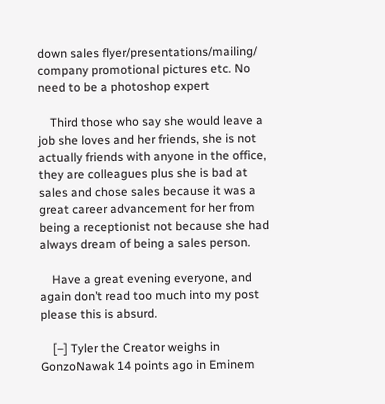down sales flyer/presentations/mailing/ company promotional pictures etc. No need to be a photoshop expert

    Third those who say she would leave a job she loves and her friends, she is not actually friends with anyone in the office, they are colleagues plus she is bad at sales and chose sales because it was a great career advancement for her from being a receptionist not because she had always dream of being a sales person.

    Have a great evening everyone, and again don’t read too much into my post please this is absurd.

    [–] Tyler the Creator weighs in  GonzoNawak 14 points ago in Eminem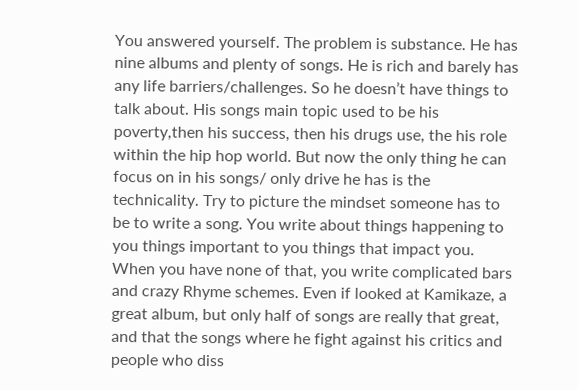You answered yourself. The problem is substance. He has nine albums and plenty of songs. He is rich and barely has any life barriers/challenges. So he doesn’t have things to talk about. His songs main topic used to be his poverty,then his success, then his drugs use, the his role within the hip hop world. But now the only thing he can focus on in his songs/ only drive he has is the technicality. Try to picture the mindset someone has to be to write a song. You write about things happening to you things important to you things that impact you. When you have none of that, you write complicated bars and crazy Rhyme schemes. Even if looked at Kamikaze, a great album, but only half of songs are really that great, and that the songs where he fight against his critics and people who diss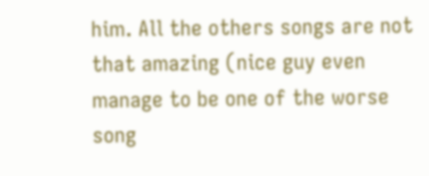him. All the others songs are not that amazing (nice guy even manage to be one of the worse song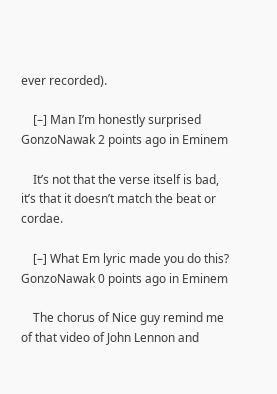ever recorded).

    [–] Man I’m honestly surprised GonzoNawak 2 points ago in Eminem

    It’s not that the verse itself is bad, it’s that it doesn’t match the beat or cordae.

    [–] What Em lyric made you do this? GonzoNawak 0 points ago in Eminem

    The chorus of Nice guy remind me of that video of John Lennon and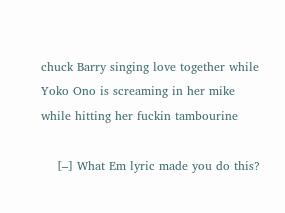chuck Barry singing love together while Yoko Ono is screaming in her mike while hitting her fuckin tambourine

    [–] What Em lyric made you do this?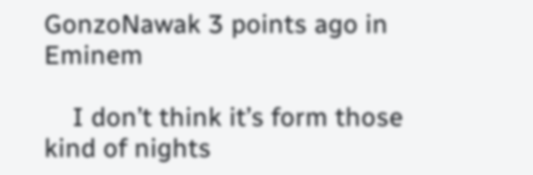GonzoNawak 3 points ago in Eminem

    I don’t think it’s form those kind of nights